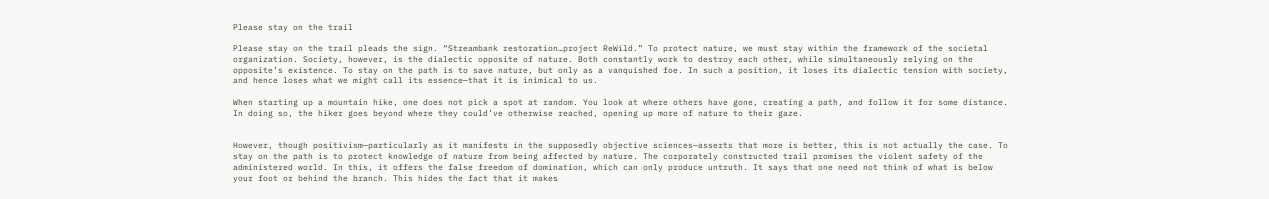Please stay on the trail

Please stay on the trail pleads the sign. “Streambank restoration…project ReWild.” To protect nature, we must stay within the framework of the societal organization. Society, however, is the dialectic opposite of nature. Both constantly work to destroy each other, while simultaneously relying on the opposite’s existence. To stay on the path is to save nature, but only as a vanquished foe. In such a position, it loses its dialectic tension with society, and hence loses what we might call its essence—that it is inimical to us.

When starting up a mountain hike, one does not pick a spot at random. You look at where others have gone, creating a path, and follow it for some distance. In doing so, the hiker goes beyond where they could’ve otherwise reached, opening up more of nature to their gaze.


However, though positivism—particularly as it manifests in the supposedly objective sciences—asserts that more is better, this is not actually the case. To stay on the path is to protect knowledge of nature from being affected by nature. The corporately constructed trail promises the violent safety of the administered world. In this, it offers the false freedom of domination, which can only produce untruth. It says that one need not think of what is below your foot or behind the branch. This hides the fact that it makes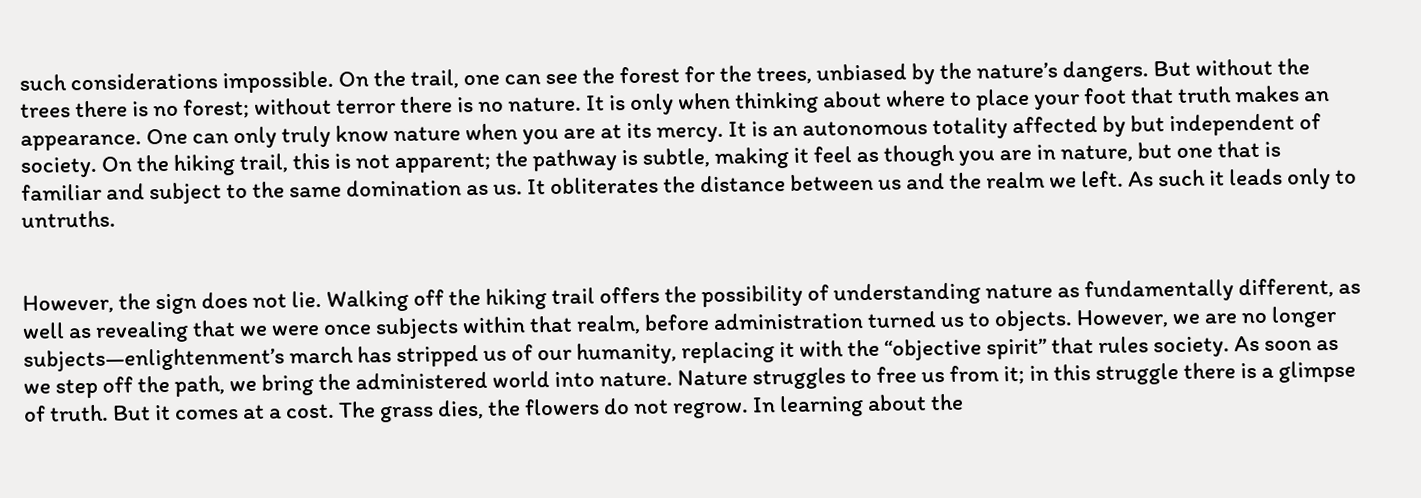such considerations impossible. On the trail, one can see the forest for the trees, unbiased by the nature’s dangers. But without the trees there is no forest; without terror there is no nature. It is only when thinking about where to place your foot that truth makes an appearance. One can only truly know nature when you are at its mercy. It is an autonomous totality affected by but independent of society. On the hiking trail, this is not apparent; the pathway is subtle, making it feel as though you are in nature, but one that is familiar and subject to the same domination as us. It obliterates the distance between us and the realm we left. As such it leads only to untruths.


However, the sign does not lie. Walking off the hiking trail offers the possibility of understanding nature as fundamentally different, as well as revealing that we were once subjects within that realm, before administration turned us to objects. However, we are no longer subjects—enlightenment’s march has stripped us of our humanity, replacing it with the “objective spirit” that rules society. As soon as we step off the path, we bring the administered world into nature. Nature struggles to free us from it; in this struggle there is a glimpse of truth. But it comes at a cost. The grass dies, the flowers do not regrow. In learning about the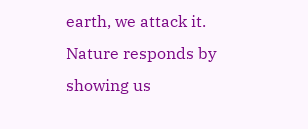earth, we attack it. Nature responds by showing us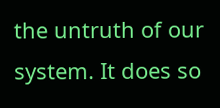the untruth of our system. It does so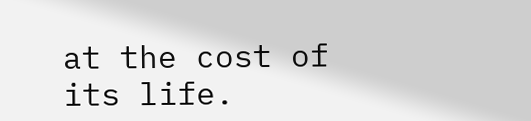at the cost of its life.